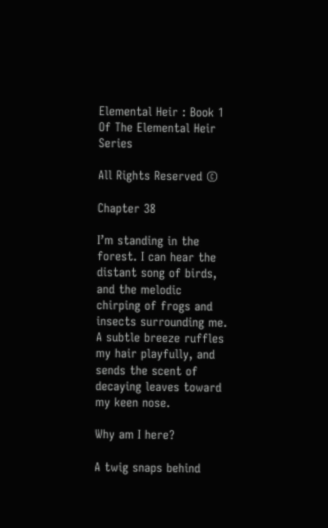Elemental Heir : Book 1 Of The Elemental Heir Series

All Rights Reserved ©

Chapter 38

I’m standing in the forest. I can hear the distant song of birds, and the melodic chirping of frogs and insects surrounding me. A subtle breeze ruffles my hair playfully, and sends the scent of decaying leaves toward my keen nose.

Why am I here?

A twig snaps behind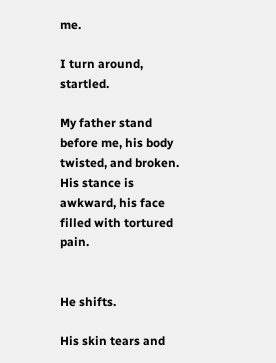me.

I turn around, startled.

My father stand before me, his body twisted, and broken. His stance is awkward, his face filled with tortured pain.


He shifts.

His skin tears and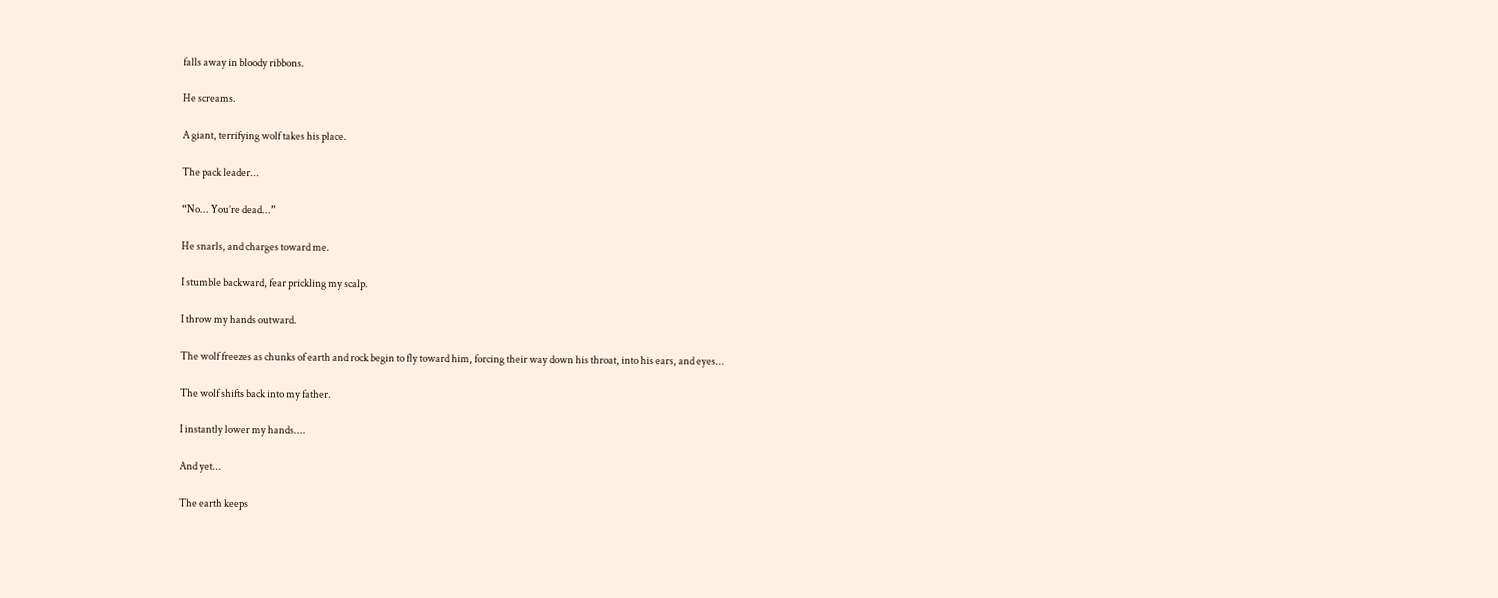falls away in bloody ribbons.

He screams.

A giant, terrifying wolf takes his place.

The pack leader...

“No... You’re dead...”

He snarls, and charges toward me.

I stumble backward, fear prickling my scalp.

I throw my hands outward.

The wolf freezes as chunks of earth and rock begin to fly toward him, forcing their way down his throat, into his ears, and eyes...

The wolf shifts back into my father.

I instantly lower my hands....

And yet...

The earth keeps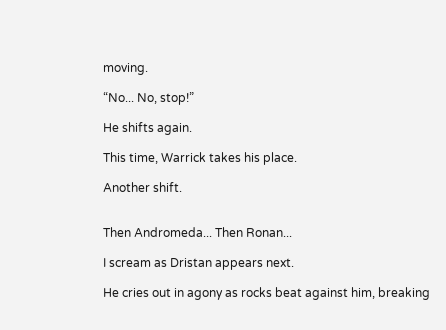moving.

“No... No, stop!”

He shifts again.

This time, Warrick takes his place.

Another shift.


Then Andromeda... Then Ronan...

I scream as Dristan appears next.

He cries out in agony as rocks beat against him, breaking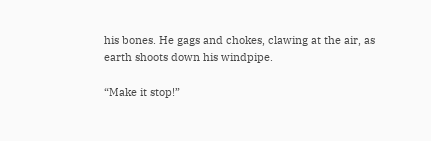his bones. He gags and chokes, clawing at the air, as earth shoots down his windpipe.

“Make it stop!”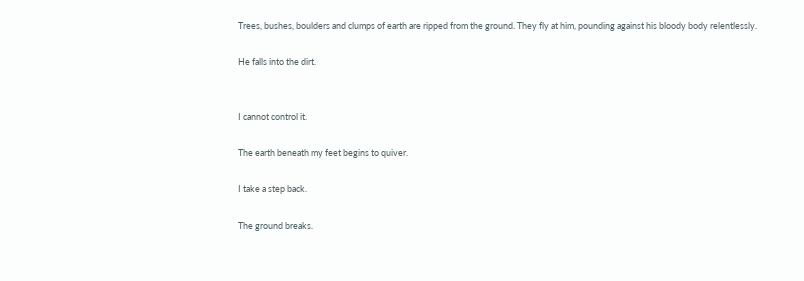Trees, bushes, boulders and clumps of earth are ripped from the ground. They fly at him, pounding against his bloody body relentlessly.

He falls into the dirt.


I cannot control it.

The earth beneath my feet begins to quiver.

I take a step back.

The ground breaks.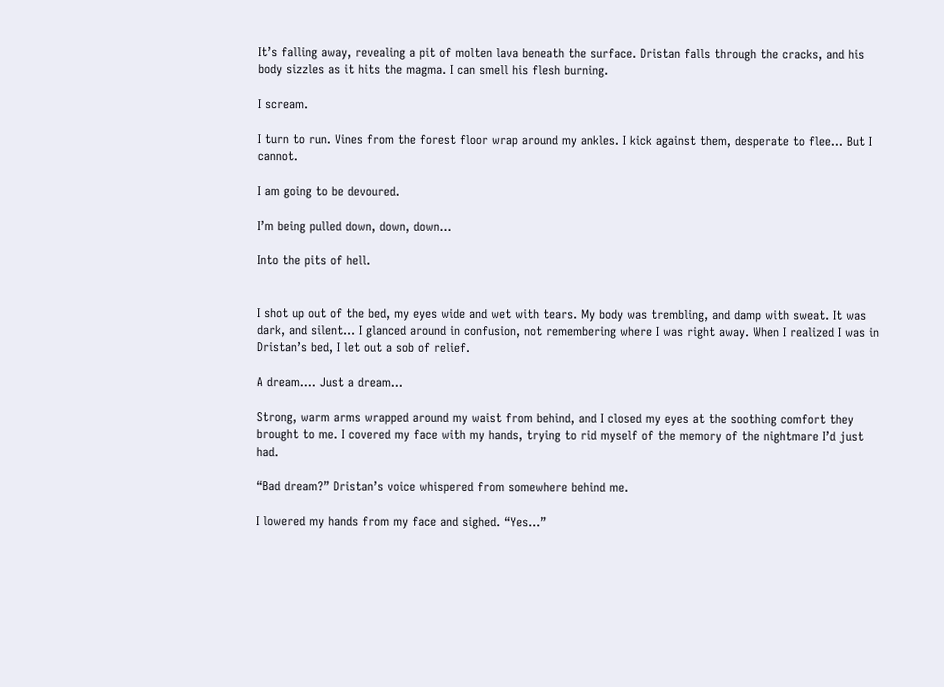It’s falling away, revealing a pit of molten lava beneath the surface. Dristan falls through the cracks, and his body sizzles as it hits the magma. I can smell his flesh burning.

I scream.

I turn to run. Vines from the forest floor wrap around my ankles. I kick against them, desperate to flee... But I cannot.

I am going to be devoured.

I’m being pulled down, down, down...

Into the pits of hell.


I shot up out of the bed, my eyes wide and wet with tears. My body was trembling, and damp with sweat. It was dark, and silent... I glanced around in confusion, not remembering where I was right away. When I realized I was in Dristan’s bed, I let out a sob of relief.

A dream.... Just a dream...

Strong, warm arms wrapped around my waist from behind, and I closed my eyes at the soothing comfort they brought to me. I covered my face with my hands, trying to rid myself of the memory of the nightmare I’d just had.

“Bad dream?” Dristan’s voice whispered from somewhere behind me.

I lowered my hands from my face and sighed. “Yes...”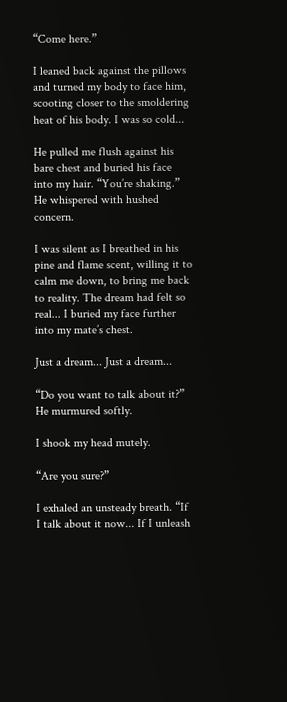“Come here.”

I leaned back against the pillows and turned my body to face him, scooting closer to the smoldering heat of his body. I was so cold...

He pulled me flush against his bare chest and buried his face into my hair. “You’re shaking.” He whispered with hushed concern.

I was silent as I breathed in his pine and flame scent, willing it to calm me down, to bring me back to reality. The dream had felt so real... I buried my face further into my mate’s chest.

Just a dream... Just a dream...

“Do you want to talk about it?” He murmured softly.

I shook my head mutely.

“Are you sure?”

I exhaled an unsteady breath. “If I talk about it now... If I unleash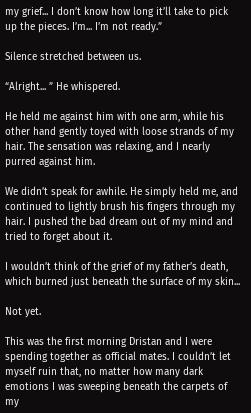my grief... I don’t know how long it’ll take to pick up the pieces. I’m... I’m not ready.”

Silence stretched between us.

“Alright... ” He whispered.

He held me against him with one arm, while his other hand gently toyed with loose strands of my hair. The sensation was relaxing, and I nearly purred against him.

We didn’t speak for awhile. He simply held me, and continued to lightly brush his fingers through my hair. I pushed the bad dream out of my mind and tried to forget about it.

I wouldn’t think of the grief of my father’s death, which burned just beneath the surface of my skin...

Not yet.

This was the first morning Dristan and I were spending together as official mates. I couldn’t let myself ruin that, no matter how many dark emotions I was sweeping beneath the carpets of my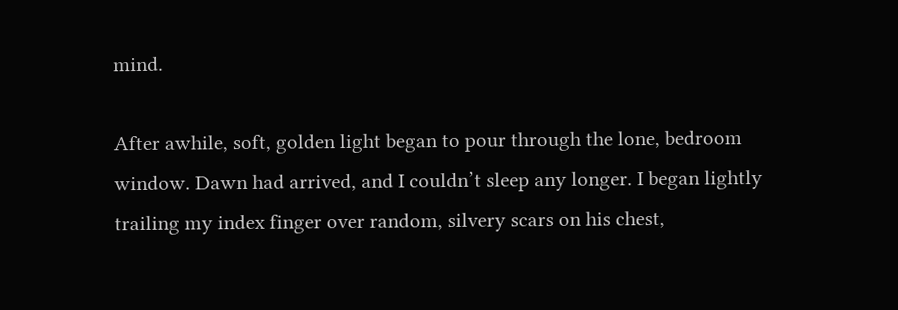mind.

After awhile, soft, golden light began to pour through the lone, bedroom window. Dawn had arrived, and I couldn’t sleep any longer. I began lightly trailing my index finger over random, silvery scars on his chest,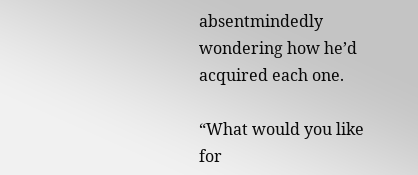absentmindedly wondering how he’d acquired each one.

“What would you like for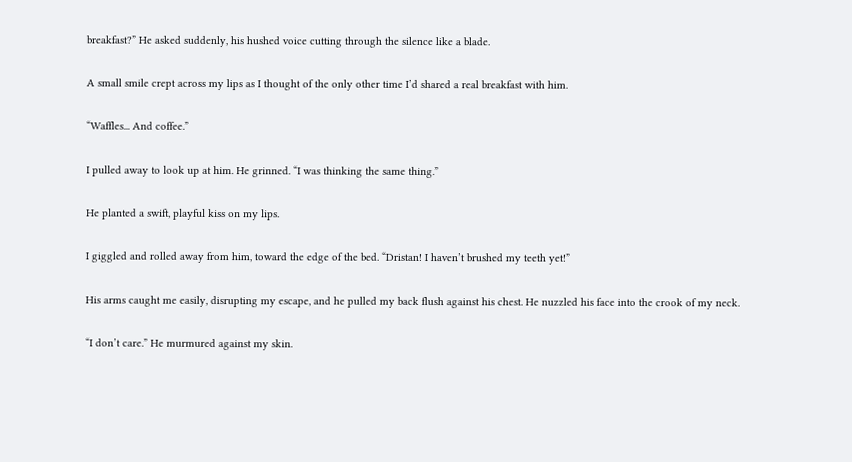breakfast?” He asked suddenly, his hushed voice cutting through the silence like a blade.

A small smile crept across my lips as I thought of the only other time I’d shared a real breakfast with him.

“Waffles... And coffee.”

I pulled away to look up at him. He grinned. “I was thinking the same thing.”

He planted a swift, playful kiss on my lips.

I giggled and rolled away from him, toward the edge of the bed. “Dristan! I haven’t brushed my teeth yet!”

His arms caught me easily, disrupting my escape, and he pulled my back flush against his chest. He nuzzled his face into the crook of my neck.

“I don’t care.” He murmured against my skin.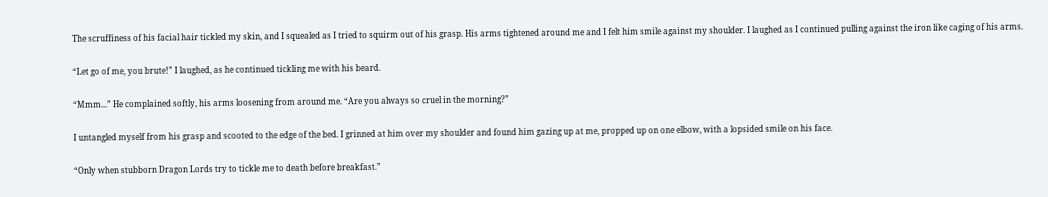The scruffiness of his facial hair tickled my skin, and I squealed as I tried to squirm out of his grasp. His arms tightened around me and I felt him smile against my shoulder. I laughed as I continued pulling against the iron like caging of his arms.

“Let go of me, you brute!” I laughed, as he continued tickling me with his beard.

“Mmm...” He complained softly, his arms loosening from around me. “Are you always so cruel in the morning?”

I untangled myself from his grasp and scooted to the edge of the bed. I grinned at him over my shoulder and found him gazing up at me, propped up on one elbow, with a lopsided smile on his face.

“Only when stubborn Dragon Lords try to tickle me to death before breakfast.”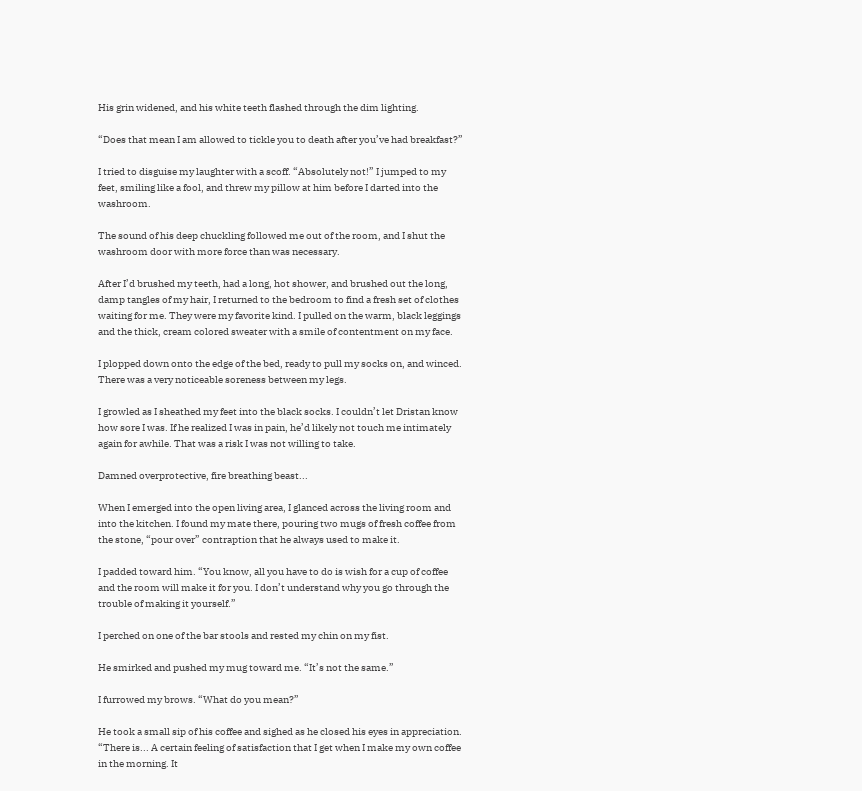His grin widened, and his white teeth flashed through the dim lighting.

“Does that mean I am allowed to tickle you to death after you’ve had breakfast?”

I tried to disguise my laughter with a scoff. “Absolutely not!” I jumped to my feet, smiling like a fool, and threw my pillow at him before I darted into the washroom.

The sound of his deep chuckling followed me out of the room, and I shut the washroom door with more force than was necessary.

After I’d brushed my teeth, had a long, hot shower, and brushed out the long, damp tangles of my hair, I returned to the bedroom to find a fresh set of clothes waiting for me. They were my favorite kind. I pulled on the warm, black leggings and the thick, cream colored sweater with a smile of contentment on my face.

I plopped down onto the edge of the bed, ready to pull my socks on, and winced. There was a very noticeable soreness between my legs.

I growled as I sheathed my feet into the black socks. I couldn’t let Dristan know how sore I was. If he realized I was in pain, he’d likely not touch me intimately again for awhile. That was a risk I was not willing to take.

Damned overprotective, fire breathing beast...

When I emerged into the open living area, I glanced across the living room and into the kitchen. I found my mate there, pouring two mugs of fresh coffee from the stone, “pour over” contraption that he always used to make it.

I padded toward him. “You know, all you have to do is wish for a cup of coffee and the room will make it for you. I don’t understand why you go through the trouble of making it yourself.”

I perched on one of the bar stools and rested my chin on my fist.

He smirked and pushed my mug toward me. “It’s not the same.”

I furrowed my brows. “What do you mean?”

He took a small sip of his coffee and sighed as he closed his eyes in appreciation. “There is... A certain feeling of satisfaction that I get when I make my own coffee in the morning. It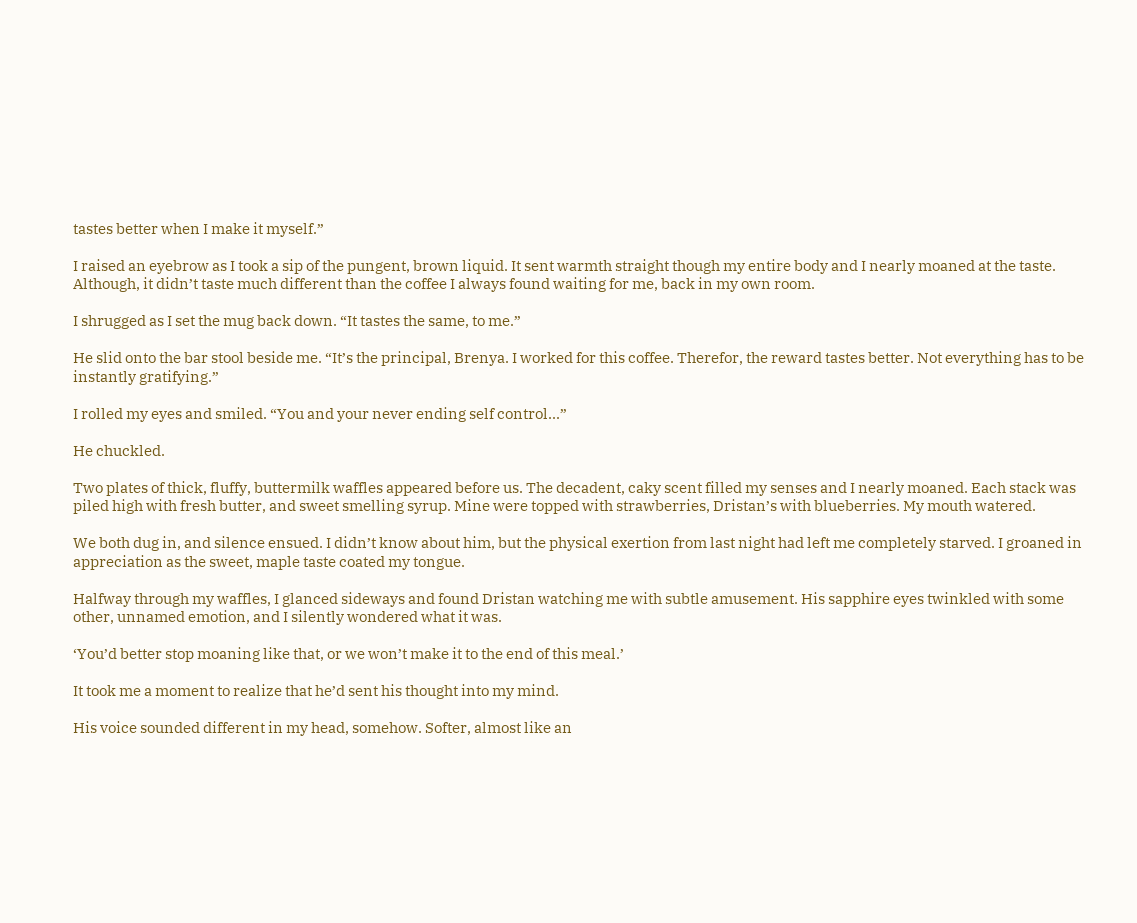tastes better when I make it myself.”

I raised an eyebrow as I took a sip of the pungent, brown liquid. It sent warmth straight though my entire body and I nearly moaned at the taste. Although, it didn’t taste much different than the coffee I always found waiting for me, back in my own room.

I shrugged as I set the mug back down. “It tastes the same, to me.”

He slid onto the bar stool beside me. “It’s the principal, Brenya. I worked for this coffee. Therefor, the reward tastes better. Not everything has to be instantly gratifying.”

I rolled my eyes and smiled. “You and your never ending self control...”

He chuckled.

Two plates of thick, fluffy, buttermilk waffles appeared before us. The decadent, caky scent filled my senses and I nearly moaned. Each stack was piled high with fresh butter, and sweet smelling syrup. Mine were topped with strawberries, Dristan’s with blueberries. My mouth watered.

We both dug in, and silence ensued. I didn’t know about him, but the physical exertion from last night had left me completely starved. I groaned in appreciation as the sweet, maple taste coated my tongue.

Halfway through my waffles, I glanced sideways and found Dristan watching me with subtle amusement. His sapphire eyes twinkled with some other, unnamed emotion, and I silently wondered what it was.

‘You’d better stop moaning like that, or we won’t make it to the end of this meal.’

It took me a moment to realize that he’d sent his thought into my mind.

His voice sounded different in my head, somehow. Softer, almost like an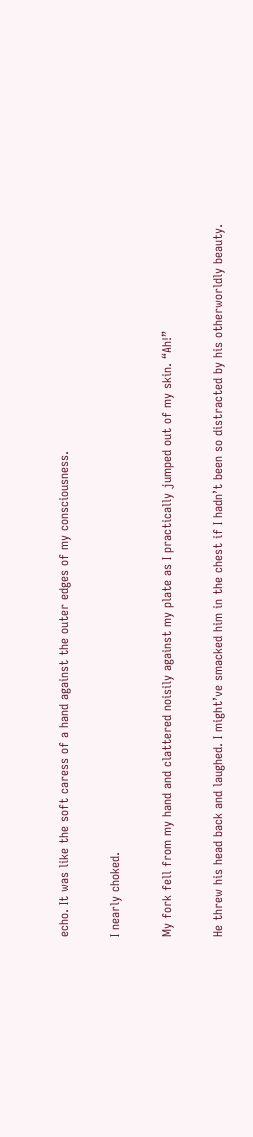echo. It was like the soft caress of a hand against the outer edges of my consciousness.

I nearly choked.

My fork fell from my hand and clattered noisily against my plate as I practically jumped out of my skin. “Ah!”

He threw his head back and laughed. I might’ve smacked him in the chest if I hadn’t been so distracted by his otherworldly beauty.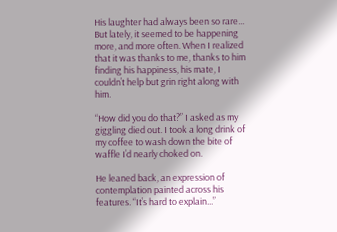His laughter had always been so rare... But lately, it seemed to be happening more, and more often. When I realized that it was thanks to me, thanks to him finding his happiness, his mate, I couldn’t help but grin right along with him.

“How did you do that?” I asked as my giggling died out. I took a long drink of my coffee to wash down the bite of waffle I’d nearly choked on.

He leaned back, an expression of contemplation painted across his features. “It’s hard to explain...”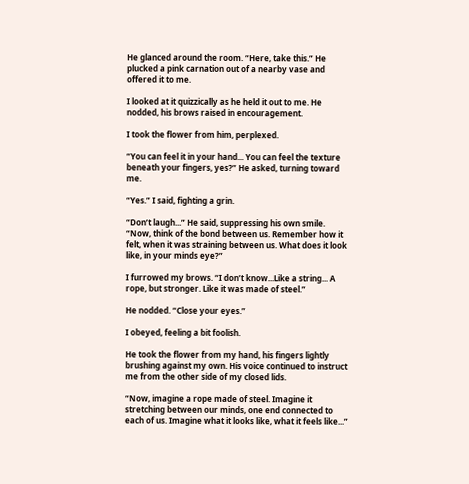He glanced around the room. “Here, take this.” He plucked a pink carnation out of a nearby vase and offered it to me.

I looked at it quizzically as he held it out to me. He nodded, his brows raised in encouragement.

I took the flower from him, perplexed.

“You can feel it in your hand... You can feel the texture beneath your fingers, yes?” He asked, turning toward me.

“Yes.” I said, fighting a grin.

“Don’t laugh...” He said, suppressing his own smile. “Now, think of the bond between us. Remember how it felt, when it was straining between us. What does it look like, in your minds eye?”

I furrowed my brows. “I don’t know...Like a string... A rope, but stronger. Like it was made of steel.”

He nodded. “Close your eyes.”

I obeyed, feeling a bit foolish.

He took the flower from my hand, his fingers lightly brushing against my own. His voice continued to instruct me from the other side of my closed lids.

“Now, imagine a rope made of steel. Imagine it stretching between our minds, one end connected to each of us. Imagine what it looks like, what it feels like...”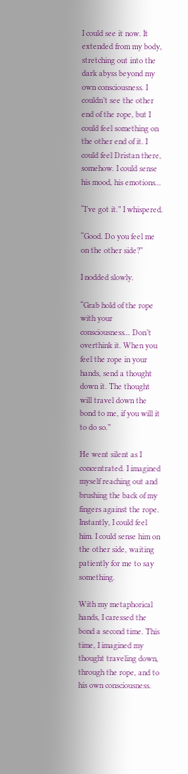I could see it now. It extended from my body, stretching out into the dark abyss beyond my own consciousness. I couldn’t see the other end of the rope, but I could feel something on the other end of it. I could feel Dristan there, somehow. I could sense his mood, his emotions...

“I’ve got it.” I whispered.

“Good. Do you feel me on the other side?”

I nodded slowly.

“Grab hold of the rope with your consciousness... Don’t overthink it. When you feel the rope in your hands, send a thought down it. The thought will travel down the bond to me, if you will it to do so.”

He went silent as I concentrated. I imagined myself reaching out and brushing the back of my fingers against the rope. Instantly, I could feel him. I could sense him on the other side, waiting patiently for me to say something.

With my metaphorical hands, I caressed the bond a second time. This time, I imagined my thought traveling down, through the rope, and to his own consciousness.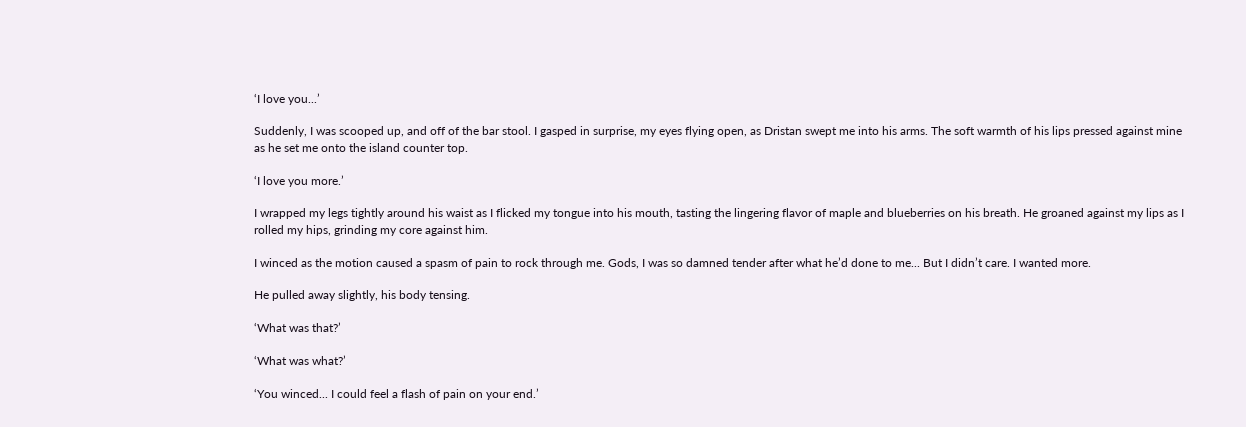‘I love you...’

Suddenly, I was scooped up, and off of the bar stool. I gasped in surprise, my eyes flying open, as Dristan swept me into his arms. The soft warmth of his lips pressed against mine as he set me onto the island counter top.

‘I love you more.’

I wrapped my legs tightly around his waist as I flicked my tongue into his mouth, tasting the lingering flavor of maple and blueberries on his breath. He groaned against my lips as I rolled my hips, grinding my core against him.

I winced as the motion caused a spasm of pain to rock through me. Gods, I was so damned tender after what he’d done to me... But I didn’t care. I wanted more.

He pulled away slightly, his body tensing.

‘What was that?’

‘What was what?’

‘You winced... I could feel a flash of pain on your end.’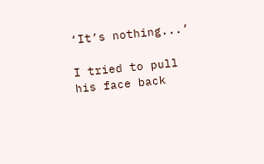‘It’s nothing...’

I tried to pull his face back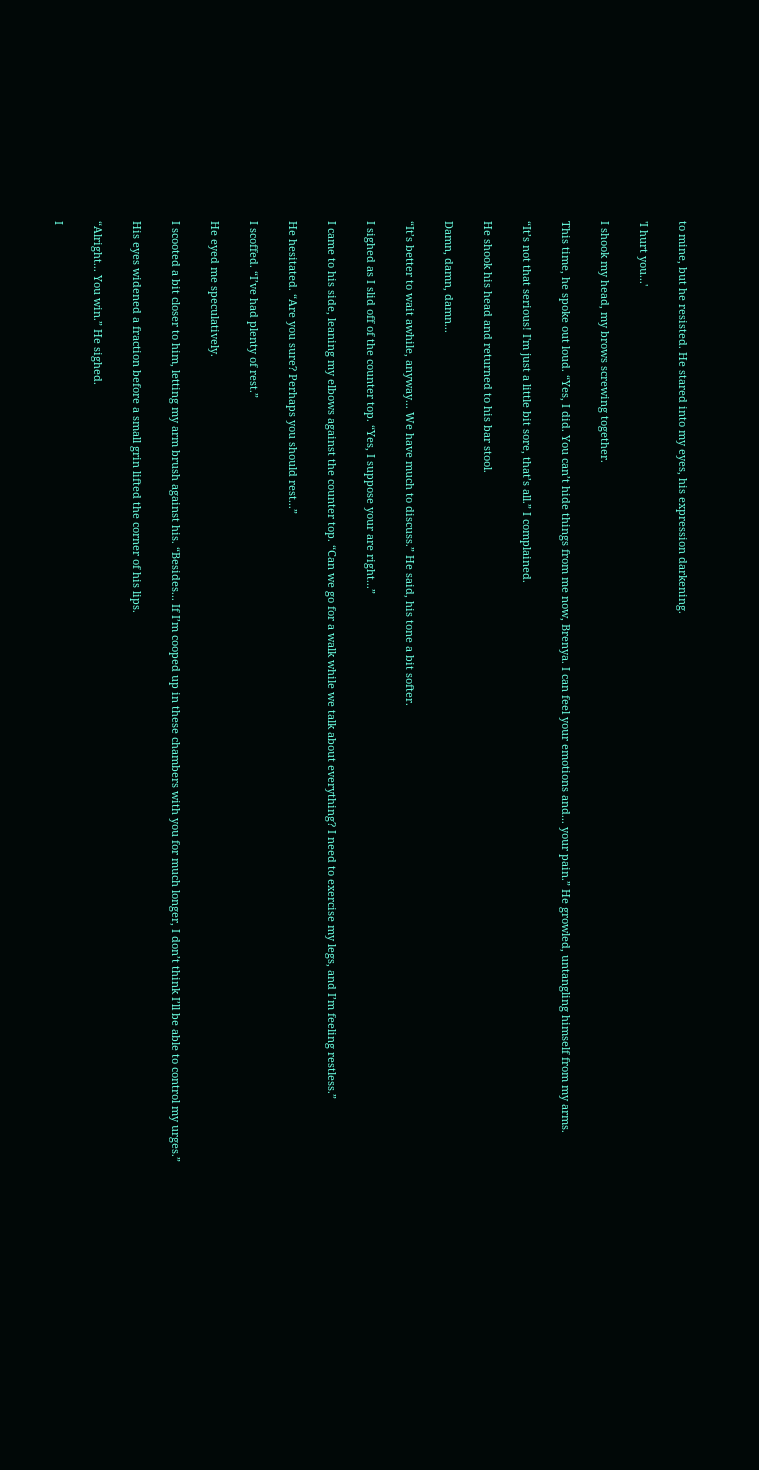to mine, but he resisted. He stared into my eyes, his expression darkening.

'I hurt you...'

I shook my head, my brows screwing together.

This time, he spoke out loud. “Yes, I did. You can’t hide things from me now, Brenya. I can feel your emotions and... your pain.” He growled, untangling himself from my arms.

“It’s not that serious! I'm just a little bit sore, that’s all.” I complained.

He shook his head and returned to his bar stool.

Damn, damn, damn...

“It’s better to wait awhile, anyway... We have much to discuss.” He said, his tone a bit softer.

I sighed as I slid off of the counter top. “Yes, I suppose your are right...”

I came to his side, leaning my elbows against the counter top. “Can we go for a walk while we talk about everything? I need to exercise my legs, and I’m feeling restless.”

He hesitated. “Are you sure? Perhaps you should rest...”

I scoffed. “I’ve had plenty of rest.”

He eyed me speculatively.

I scooted a bit closer to him, letting my arm brush against his. “Besides... If I’m cooped up in these chambers with you for much longer, I don’t think I’ll be able to control my urges.”

His eyes widened a fraction before a small grin lifted the corner of his lips.

“Alright... You win.” He sighed.

I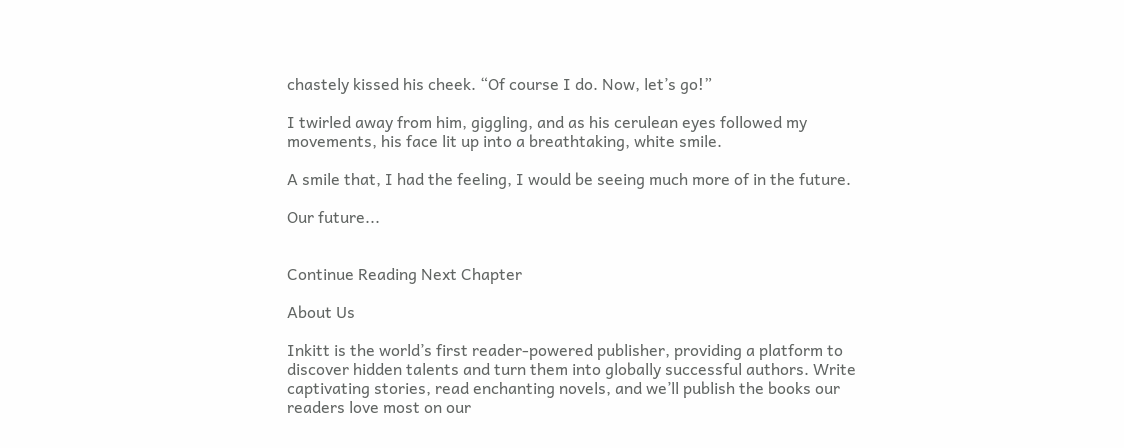chastely kissed his cheek. “Of course I do. Now, let’s go!”

I twirled away from him, giggling, and as his cerulean eyes followed my movements, his face lit up into a breathtaking, white smile.

A smile that, I had the feeling, I would be seeing much more of in the future.

Our future...


Continue Reading Next Chapter

About Us

Inkitt is the world’s first reader-powered publisher, providing a platform to discover hidden talents and turn them into globally successful authors. Write captivating stories, read enchanting novels, and we’ll publish the books our readers love most on our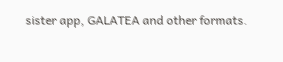sister app, GALATEA and other formats.